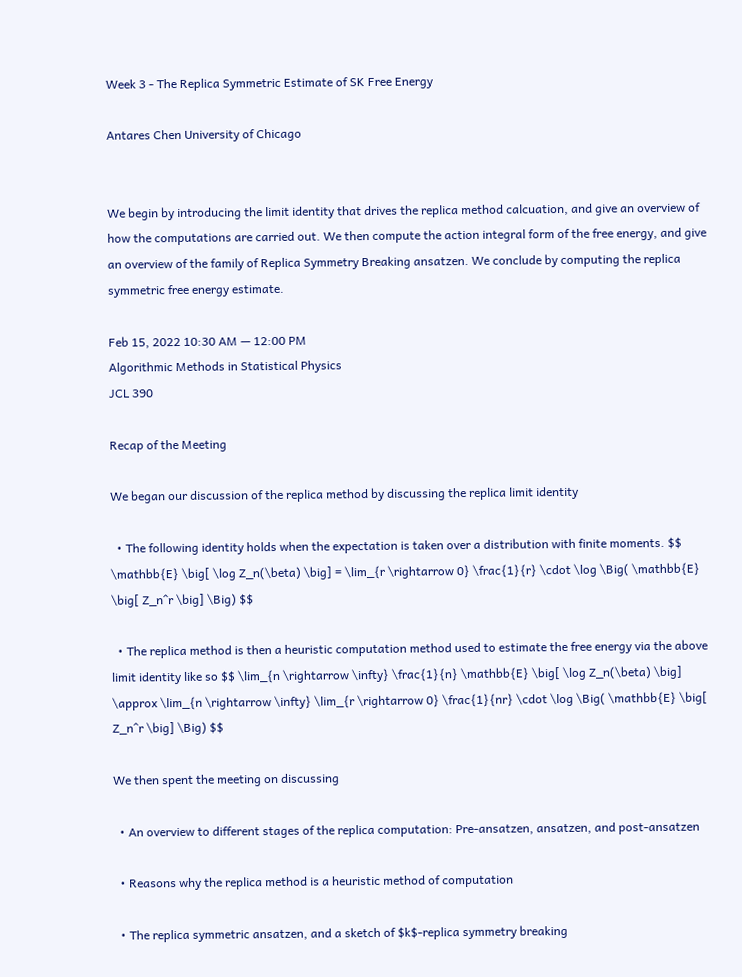Week 3 - The Replica Symmetric Estimate of SK Free Energy

Antares Chen University of Chicago


We begin by introducing the limit identity that drives the replica method calcuation, and give an overview of how the computations are carried out. We then compute the action integral form of the free energy, and give an overview of the family of Replica Symmetry Breaking ansatzen. We conclude by computing the replica symmetric free energy estimate.

Feb 15, 2022 10:30 AM — 12:00 PM
Algorithmic Methods in Statistical Physics
JCL 390

Recap of the Meeting

We began our discussion of the replica method by discussing the replica limit identity

  • The following identity holds when the expectation is taken over a distribution with finite moments. $$ \mathbb{E} \big[ \log Z_n(\beta) \big] = \lim_{r \rightarrow 0} \frac{1}{r} \cdot \log \Big( \mathbb{E} \big[ Z_n^r \big] \Big) $$

  • The replica method is then a heuristic computation method used to estimate the free energy via the above limit identity like so $$ \lim_{n \rightarrow \infty} \frac{1}{n} \mathbb{E} \big[ \log Z_n(\beta) \big] \approx \lim_{n \rightarrow \infty} \lim_{r \rightarrow 0} \frac{1}{nr} \cdot \log \Big( \mathbb{E} \big[ Z_n^r \big] \Big) $$

We then spent the meeting on discussing

  • An overview to different stages of the replica computation: Pre-ansatzen, ansatzen, and post-ansatzen

  • Reasons why the replica method is a heuristic method of computation

  • The replica symmetric ansatzen, and a sketch of $k$-replica symmetry breaking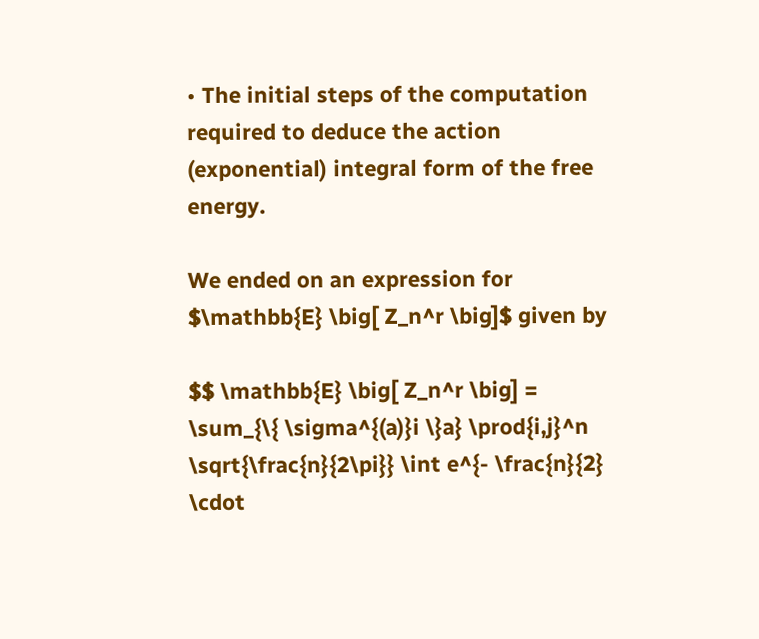• The initial steps of the computation required to deduce the action (exponential) integral form of the free energy.

We ended on an expression for $\mathbb{E} \big[ Z_n^r \big]$ given by

$$ \mathbb{E} \big[ Z_n^r \big] = \sum_{\{ \sigma^{(a)}i \}a} \prod{i,j}^n \sqrt{\frac{n}{2\pi}} \int e^{- \frac{n}{2} \cdot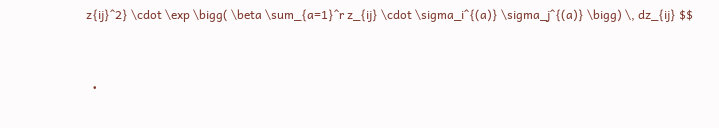z{ij}^2} \cdot \exp \bigg( \beta \sum_{a=1}^r z_{ij} \cdot \sigma_i^{(a)} \sigma_j^{(a)} \bigg) \, dz_{ij} $$


  •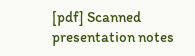[pdf] Scanned presentation notes